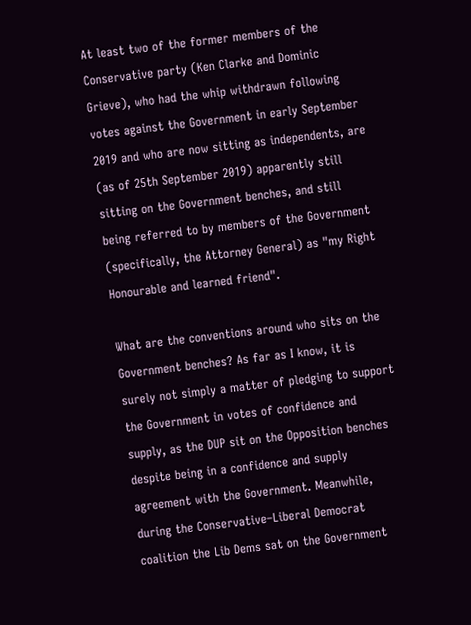At least two of the former members of the Conservative party (Ken Clarke and Dominic Grieve), who had the whip withdrawn following votes against the Government in early September 2019 and who are now sitting as independents, are (as of 25th September 2019) apparently still sitting on the Government benches, and still being referred to by members of the Government (specifically, the Attorney General) as "my Right Honourable and learned friend".

What are the conventions around who sits on the Government benches? As far as I know, it is surely not simply a matter of pledging to support the Government in votes of confidence and supply, as the DUP sit on the Opposition benches despite being in a confidence and supply agreement with the Government. Meanwhile, during the Conservative–Liberal Democrat coalition the Lib Dems sat on the Government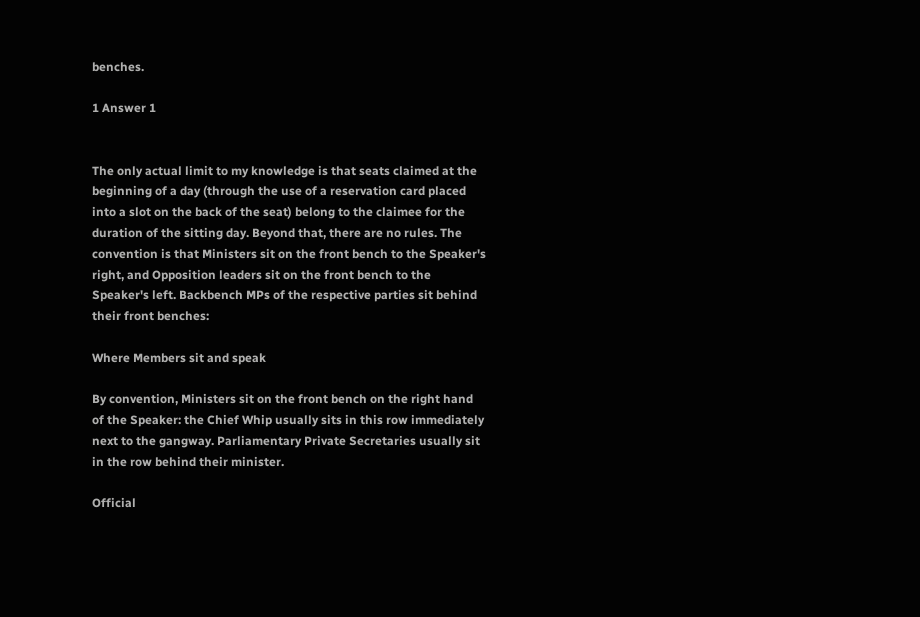benches.

1 Answer 1


The only actual limit to my knowledge is that seats claimed at the beginning of a day (through the use of a reservation card placed into a slot on the back of the seat) belong to the claimee for the duration of the sitting day. Beyond that, there are no rules. The convention is that Ministers sit on the front bench to the Speaker's right, and Opposition leaders sit on the front bench to the Speaker's left. Backbench MPs of the respective parties sit behind their front benches:

Where Members sit and speak

By convention, Ministers sit on the front bench on the right hand of the Speaker: the Chief Whip usually sits in this row immediately next to the gangway. Parliamentary Private Secretaries usually sit in the row behind their minister.

Official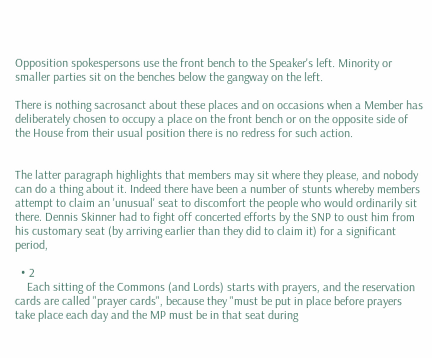Opposition spokespersons use the front bench to the Speaker's left. Minority or smaller parties sit on the benches below the gangway on the left.

There is nothing sacrosanct about these places and on occasions when a Member has deliberately chosen to occupy a place on the front bench or on the opposite side of the House from their usual position there is no redress for such action.


The latter paragraph highlights that members may sit where they please, and nobody can do a thing about it. Indeed there have been a number of stunts whereby members attempt to claim an 'unusual' seat to discomfort the people who would ordinarily sit there. Dennis Skinner had to fight off concerted efforts by the SNP to oust him from his customary seat (by arriving earlier than they did to claim it) for a significant period,

  • 2
    Each sitting of the Commons (and Lords) starts with prayers, and the reservation cards are called "prayer cards", because they "must be put in place before prayers take place each day and the MP must be in that seat during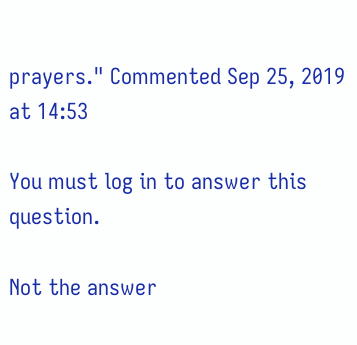prayers." Commented Sep 25, 2019 at 14:53

You must log in to answer this question.

Not the answer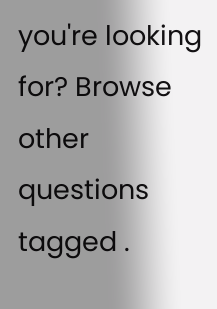you're looking for? Browse other questions tagged .